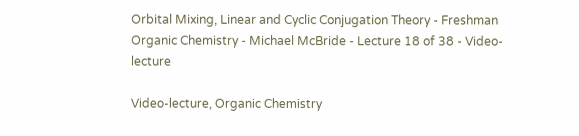Orbital Mixing, Linear and Cyclic Conjugation Theory - Freshman Organic Chemistry - Michael McBride - Lecture 18 of 38 - Video-lecture

Video-lecture, Organic Chemistry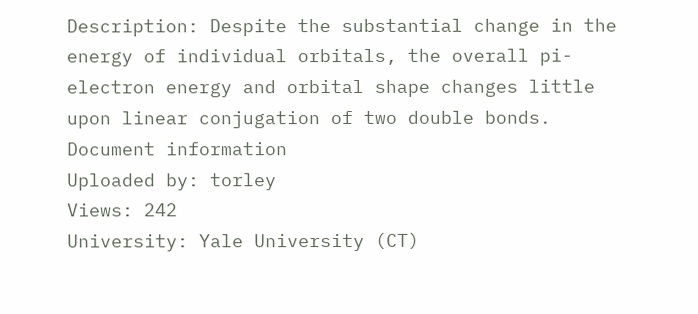Description: Despite the substantial change in the energy of individual orbitals, the overall pi-electron energy and orbital shape changes little upon linear conjugation of two double bonds.
Document information
Uploaded by: torley
Views: 242
University: Yale University (CT)